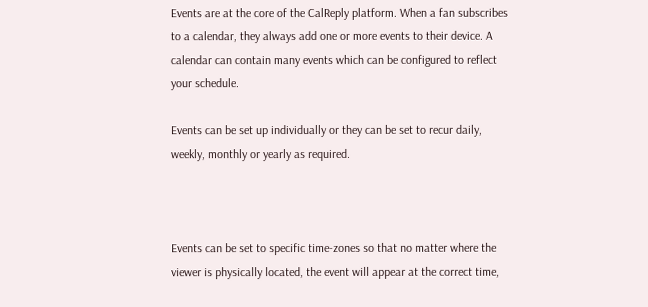Events are at the core of the CalReply platform. When a fan subscribes to a calendar, they always add one or more events to their device. A calendar can contain many events which can be configured to reflect your schedule.

Events can be set up individually or they can be set to recur daily, weekly, monthly or yearly as required.



Events can be set to specific time-zones so that no matter where the viewer is physically located, the event will appear at the correct time,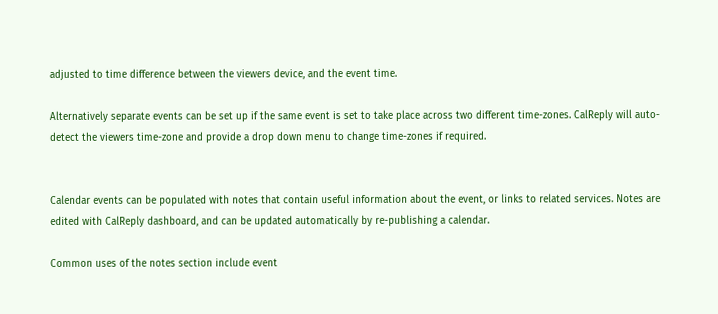adjusted to time difference between the viewers device, and the event time.

Alternatively separate events can be set up if the same event is set to take place across two different time-zones. CalReply will auto-detect the viewers time-zone and provide a drop down menu to change time-zones if required.


Calendar events can be populated with notes that contain useful information about the event, or links to related services. Notes are edited with CalReply dashboard, and can be updated automatically by re-publishing a calendar.

Common uses of the notes section include event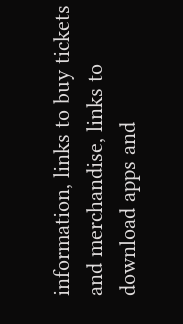information, links to buy tickets and merchandise, links to download apps and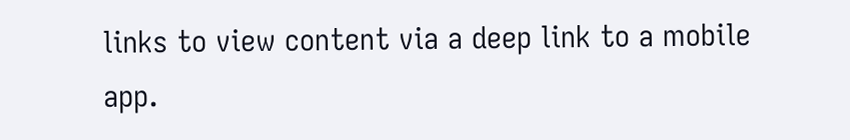links to view content via a deep link to a mobile app.